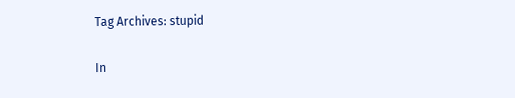Tag Archives: stupid

In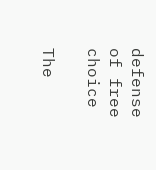defense of free choice

The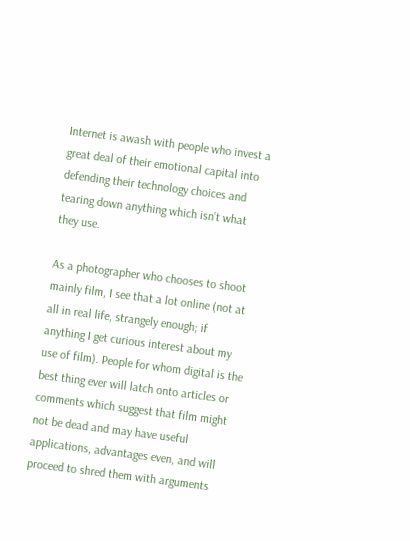Internet is awash with people who invest a great deal of their emotional capital into defending their technology choices and tearing down anything which isn’t what they use.

As a photographer who chooses to shoot mainly film, I see that a lot online (not at all in real life, strangely enough; if anything I get curious interest about my use of film). People for whom digital is the best thing ever will latch onto articles or comments which suggest that film might not be dead and may have useful applications, advantages even, and will proceed to shred them with arguments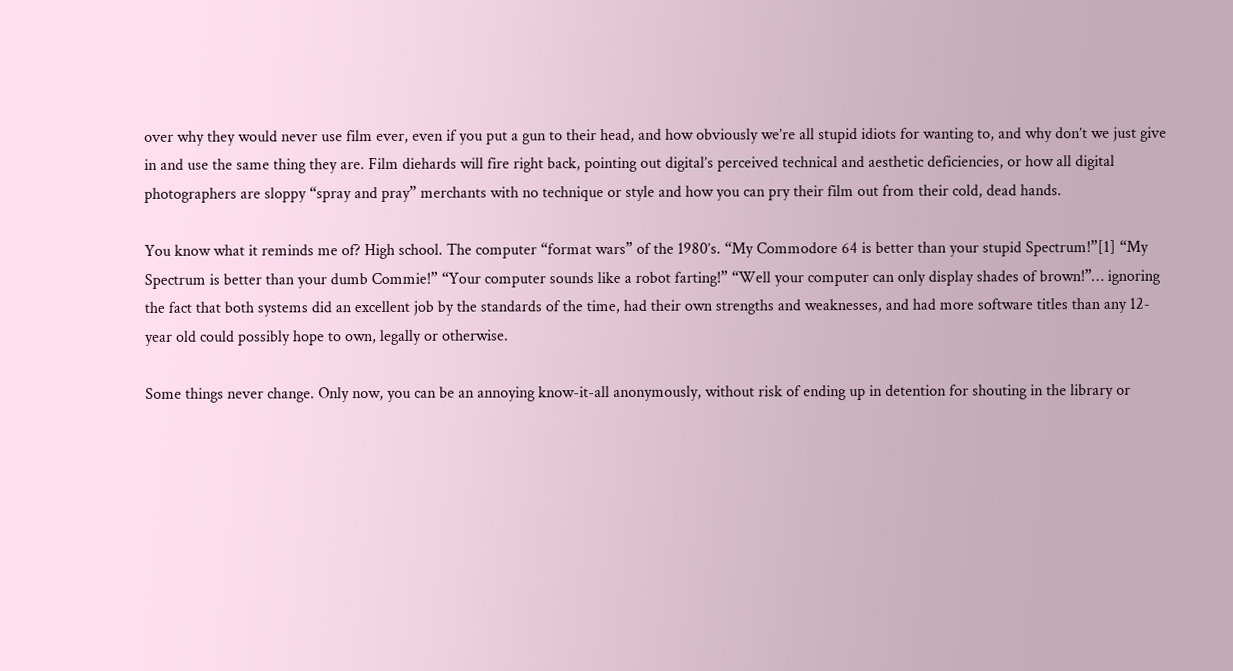over why they would never use film ever, even if you put a gun to their head, and how obviously we’re all stupid idiots for wanting to, and why don’t we just give in and use the same thing they are. Film diehards will fire right back, pointing out digital’s perceived technical and aesthetic deficiencies, or how all digital photographers are sloppy “spray and pray” merchants with no technique or style and how you can pry their film out from their cold, dead hands.

You know what it reminds me of? High school. The computer “format wars” of the 1980’s. “My Commodore 64 is better than your stupid Spectrum!”[1] “My Spectrum is better than your dumb Commie!” “Your computer sounds like a robot farting!” “Well your computer can only display shades of brown!”… ignoring the fact that both systems did an excellent job by the standards of the time, had their own strengths and weaknesses, and had more software titles than any 12-year old could possibly hope to own, legally or otherwise.

Some things never change. Only now, you can be an annoying know-it-all anonymously, without risk of ending up in detention for shouting in the library or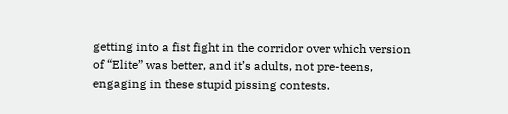getting into a fist fight in the corridor over which version of “Elite” was better, and it’s adults, not pre-teens, engaging in these stupid pissing contests.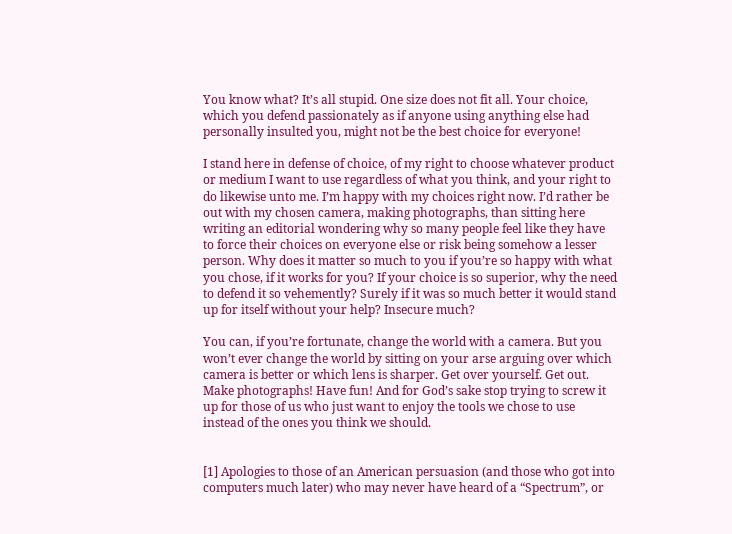You know what? It’s all stupid. One size does not fit all. Your choice, which you defend passionately as if anyone using anything else had personally insulted you, might not be the best choice for everyone!

I stand here in defense of choice, of my right to choose whatever product or medium I want to use regardless of what you think, and your right to do likewise unto me. I’m happy with my choices right now. I’d rather be out with my chosen camera, making photographs, than sitting here writing an editorial wondering why so many people feel like they have to force their choices on everyone else or risk being somehow a lesser person. Why does it matter so much to you if you’re so happy with what you chose, if it works for you? If your choice is so superior, why the need to defend it so vehemently? Surely if it was so much better it would stand up for itself without your help? Insecure much?

You can, if you’re fortunate, change the world with a camera. But you won’t ever change the world by sitting on your arse arguing over which camera is better or which lens is sharper. Get over yourself. Get out. Make photographs! Have fun! And for God’s sake stop trying to screw it up for those of us who just want to enjoy the tools we chose to use instead of the ones you think we should.


[1] Apologies to those of an American persuasion (and those who got into computers much later) who may never have heard of a “Spectrum”, or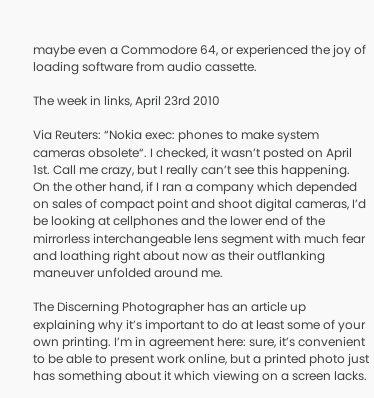maybe even a Commodore 64, or experienced the joy of loading software from audio cassette.

The week in links, April 23rd 2010

Via Reuters: “Nokia exec: phones to make system cameras obsolete“. I checked, it wasn’t posted on April 1st. Call me crazy, but I really can’t see this happening. On the other hand, if I ran a company which depended on sales of compact point and shoot digital cameras, I’d be looking at cellphones and the lower end of the mirrorless interchangeable lens segment with much fear and loathing right about now as their outflanking maneuver unfolded around me.

The Discerning Photographer has an article up explaining why it’s important to do at least some of your own printing. I’m in agreement here: sure, it’s convenient to be able to present work online, but a printed photo just has something about it which viewing on a screen lacks.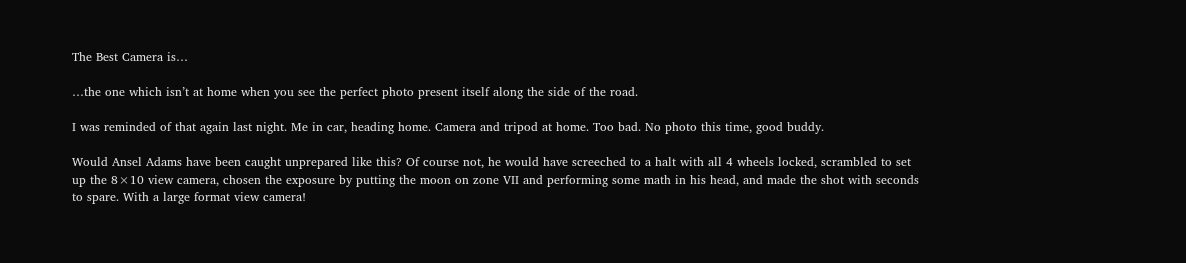The Best Camera is…

…the one which isn’t at home when you see the perfect photo present itself along the side of the road.

I was reminded of that again last night. Me in car, heading home. Camera and tripod at home. Too bad. No photo this time, good buddy.

Would Ansel Adams have been caught unprepared like this? Of course not, he would have screeched to a halt with all 4 wheels locked, scrambled to set up the 8×10 view camera, chosen the exposure by putting the moon on zone VII and performing some math in his head, and made the shot with seconds to spare. With a large format view camera!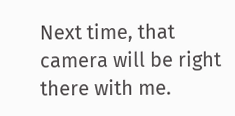Next time, that camera will be right there with me.